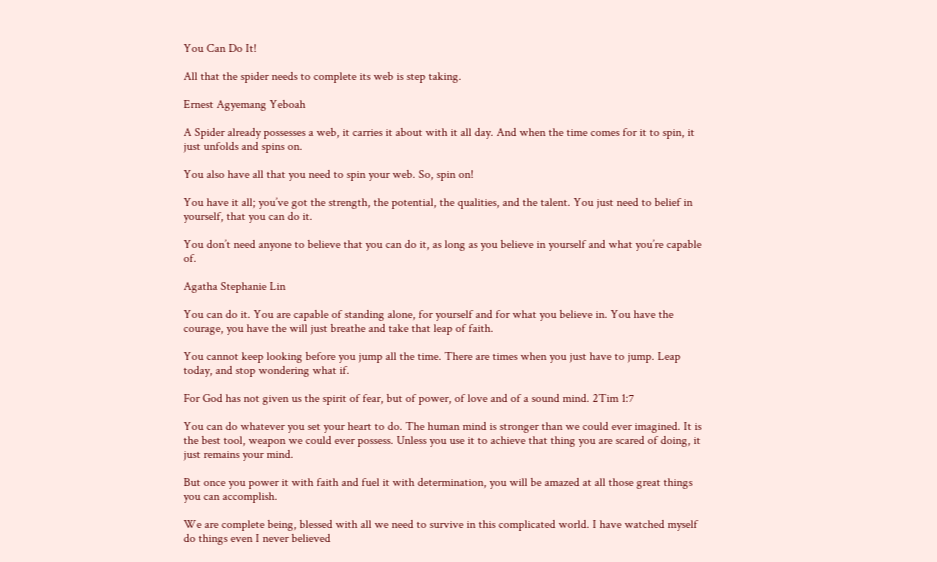You Can Do It!

All that the spider needs to complete its web is step taking.

Ernest Agyemang Yeboah

A Spider already possesses a web, it carries it about with it all day. And when the time comes for it to spin, it just unfolds and spins on.

You also have all that you need to spin your web. So, spin on!

You have it all; you’ve got the strength, the potential, the qualities, and the talent. You just need to belief in yourself, that you can do it.

You don’t need anyone to believe that you can do it, as long as you believe in yourself and what you’re capable of.

Agatha Stephanie Lin

You can do it. You are capable of standing alone, for yourself and for what you believe in. You have the courage, you have the will just breathe and take that leap of faith.

You cannot keep looking before you jump all the time. There are times when you just have to jump. Leap today, and stop wondering what if.

For God has not given us the spirit of fear, but of power, of love and of a sound mind. 2Tim 1:7

You can do whatever you set your heart to do. The human mind is stronger than we could ever imagined. It is the best tool, weapon we could ever possess. Unless you use it to achieve that thing you are scared of doing, it just remains your mind.

But once you power it with faith and fuel it with determination, you will be amazed at all those great things you can accomplish.

We are complete being, blessed with all we need to survive in this complicated world. I have watched myself do things even I never believed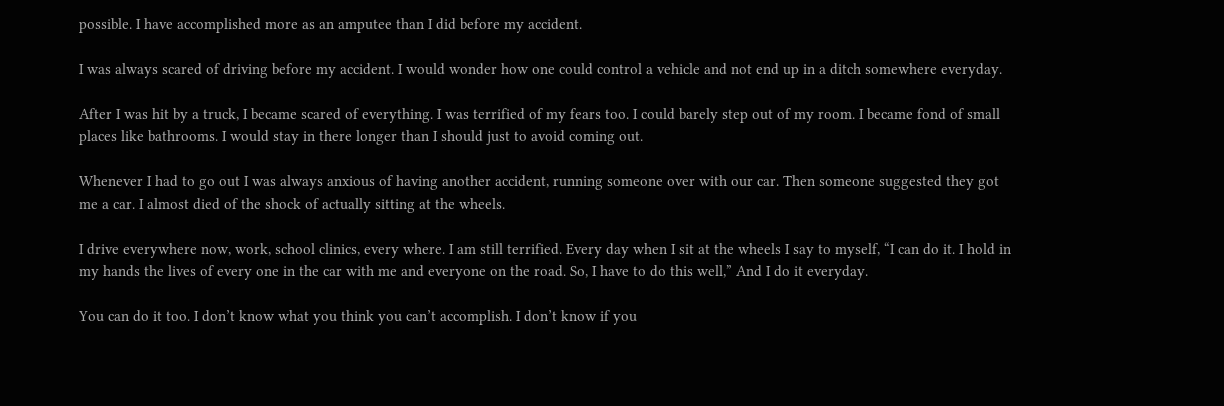possible. I have accomplished more as an amputee than I did before my accident.

I was always scared of driving before my accident. I would wonder how one could control a vehicle and not end up in a ditch somewhere everyday.

After I was hit by a truck, I became scared of everything. I was terrified of my fears too. I could barely step out of my room. I became fond of small places like bathrooms. I would stay in there longer than I should just to avoid coming out.

Whenever I had to go out I was always anxious of having another accident, running someone over with our car. Then someone suggested they got me a car. I almost died of the shock of actually sitting at the wheels.

I drive everywhere now, work, school clinics, every where. I am still terrified. Every day when I sit at the wheels I say to myself, “I can do it. I hold in my hands the lives of every one in the car with me and everyone on the road. So, I have to do this well,” And I do it everyday.

You can do it too. I don’t know what you think you can’t accomplish. I don’t know if you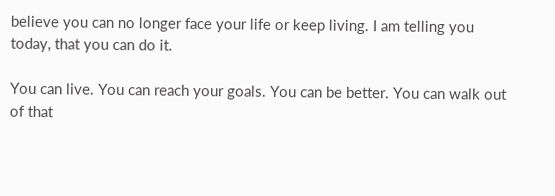believe you can no longer face your life or keep living. I am telling you today, that you can do it.

You can live. You can reach your goals. You can be better. You can walk out of that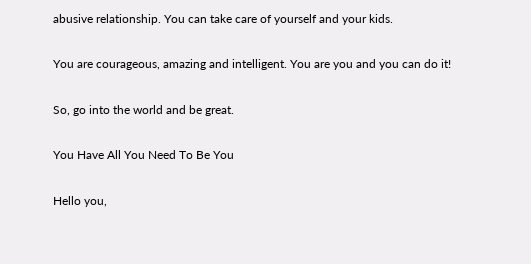abusive relationship. You can take care of yourself and your kids.

You are courageous, amazing and intelligent. You are you and you can do it!

So, go into the world and be great.

You Have All You Need To Be You

Hello you,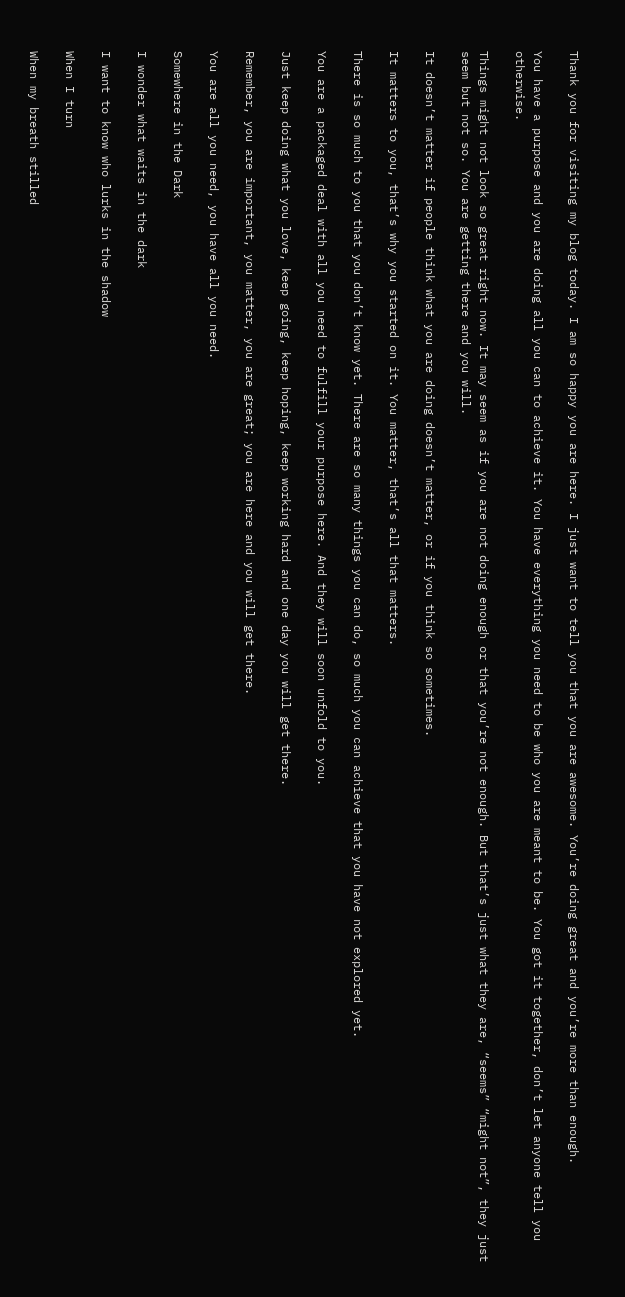Thank you for visiting my blog today. I am so happy you are here. I just want to tell you that you are awesome. You’re doing great and you’re more than enough.

You have a purpose and you are doing all you can to achieve it. You have everything you need to be who you are meant to be. You got it together, don’t let anyone tell you otherwise.

Things might not look so great right now. It may seem as if you are not doing enough or that you’re not enough. But that’s just what they are, “seems” “might not”, they just seem but not so. You are getting there and you will.

It doesn’t matter if people think what you are doing doesn’t matter, or if you think so sometimes.

It matters to you, that’s why you started on it. You matter, that’s all that matters.

There is so much to you that you don’t know yet. There are so many things you can do, so much you can achieve that you have not explored yet.

You are a packaged deal with all you need to fulfill your purpose here. And they will soon unfold to you.

Just keep doing what you love, keep going, keep hoping, keep working hard and one day you will get there.

Remember, you are important, you matter, you are great; you are here and you will get there.

You are all you need, you have all you need.

Somewhere in the Dark

I wonder what waits in the dark

I want to know who lurks in the shadow

When I turn

When my breath stilled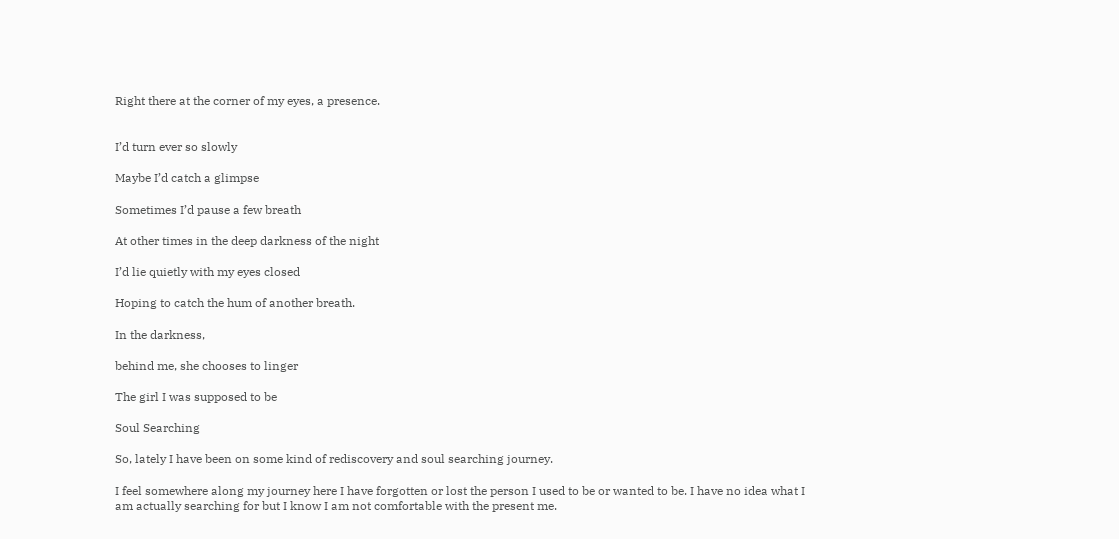Right there at the corner of my eyes, a presence.


I’d turn ever so slowly

Maybe I’d catch a glimpse

Sometimes I’d pause a few breath

At other times in the deep darkness of the night

I’d lie quietly with my eyes closed

Hoping to catch the hum of another breath.

In the darkness,

behind me, she chooses to linger

The girl I was supposed to be

Soul Searching

So, lately I have been on some kind of rediscovery and soul searching journey.

I feel somewhere along my journey here I have forgotten or lost the person I used to be or wanted to be. I have no idea what I am actually searching for but I know I am not comfortable with the present me.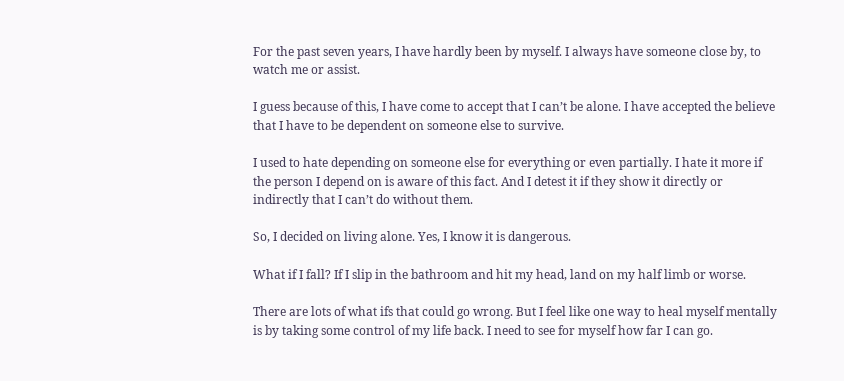For the past seven years, I have hardly been by myself. I always have someone close by, to watch me or assist.

I guess because of this, I have come to accept that I can’t be alone. I have accepted the believe that I have to be dependent on someone else to survive.

I used to hate depending on someone else for everything or even partially. I hate it more if the person I depend on is aware of this fact. And I detest it if they show it directly or indirectly that I can’t do without them.

So, I decided on living alone. Yes, I know it is dangerous.

What if I fall? If I slip in the bathroom and hit my head, land on my half limb or worse.

There are lots of what ifs that could go wrong. But I feel like one way to heal myself mentally is by taking some control of my life back. I need to see for myself how far I can go.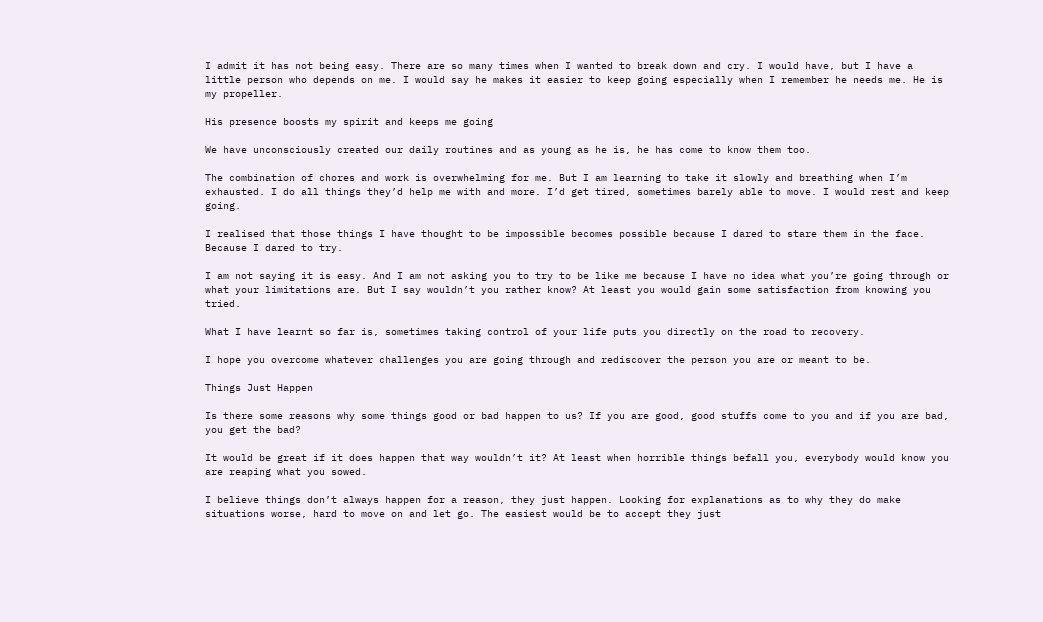I admit it has not being easy. There are so many times when I wanted to break down and cry. I would have, but I have a little person who depends on me. I would say he makes it easier to keep going especially when I remember he needs me. He is my propeller.

His presence boosts my spirit and keeps me going

We have unconsciously created our daily routines and as young as he is, he has come to know them too.

The combination of chores and work is overwhelming for me. But I am learning to take it slowly and breathing when I’m exhausted. I do all things they’d help me with and more. I’d get tired, sometimes barely able to move. I would rest and keep going.

I realised that those things I have thought to be impossible becomes possible because I dared to stare them in the face. Because I dared to try.

I am not saying it is easy. And I am not asking you to try to be like me because I have no idea what you’re going through or what your limitations are. But I say wouldn’t you rather know? At least you would gain some satisfaction from knowing you tried.

What I have learnt so far is, sometimes taking control of your life puts you directly on the road to recovery.

I hope you overcome whatever challenges you are going through and rediscover the person you are or meant to be.

Things Just Happen

Is there some reasons why some things good or bad happen to us? If you are good, good stuffs come to you and if you are bad, you get the bad?

It would be great if it does happen that way wouldn’t it? At least when horrible things befall you, everybody would know you are reaping what you sowed.

I believe things don’t always happen for a reason, they just happen. Looking for explanations as to why they do make situations worse, hard to move on and let go. The easiest would be to accept they just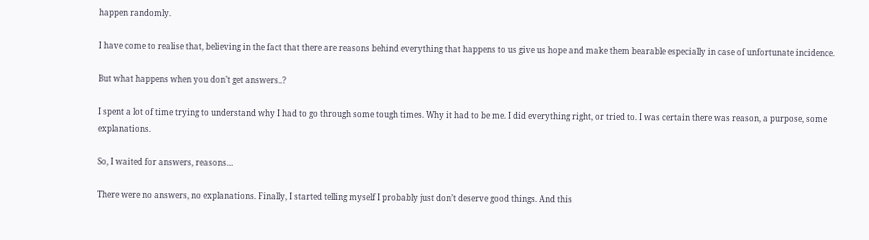happen randomly.

I have come to realise that, believing in the fact that there are reasons behind everything that happens to us give us hope and make them bearable especially in case of unfortunate incidence.

But what happens when you don’t get answers..?

I spent a lot of time trying to understand why I had to go through some tough times. Why it had to be me. I did everything right, or tried to. I was certain there was reason, a purpose, some explanations.

So, I waited for answers, reasons…

There were no answers, no explanations. Finally, I started telling myself I probably just don’t deserve good things. And this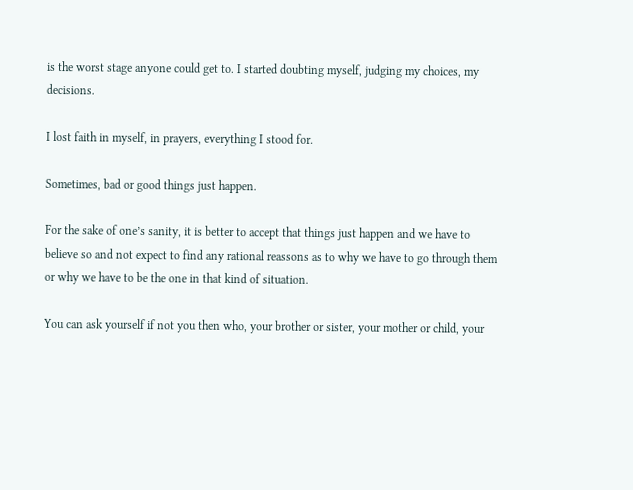is the worst stage anyone could get to. I started doubting myself, judging my choices, my decisions.

I lost faith in myself, in prayers, everything I stood for.

Sometimes, bad or good things just happen.

For the sake of one’s sanity, it is better to accept that things just happen and we have to believe so and not expect to find any rational reassons as to why we have to go through them or why we have to be the one in that kind of situation.

You can ask yourself if not you then who, your brother or sister, your mother or child, your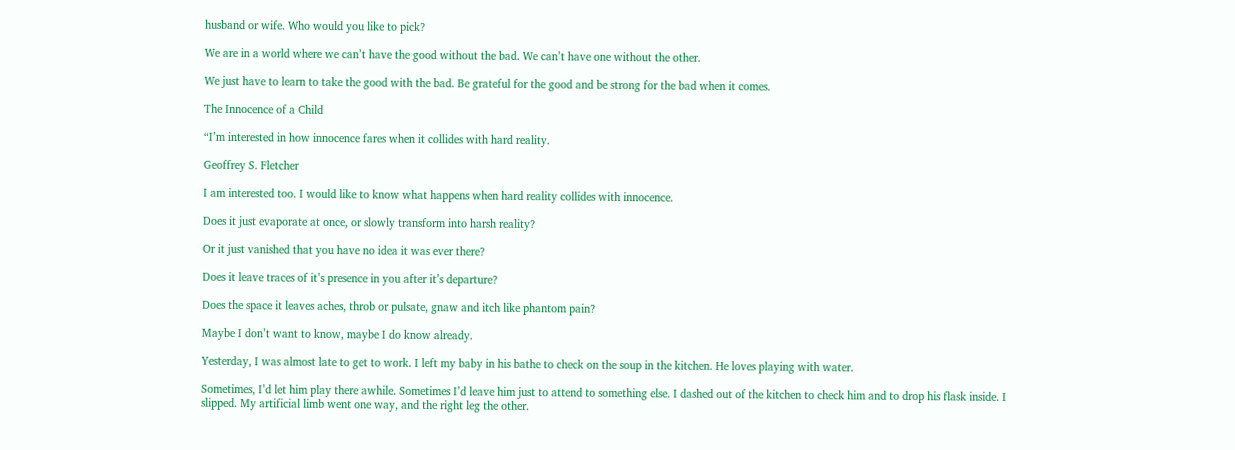husband or wife. Who would you like to pick?

We are in a world where we can’t have the good without the bad. We can’t have one without the other.

We just have to learn to take the good with the bad. Be grateful for the good and be strong for the bad when it comes.

The Innocence of a Child

“I’m interested in how innocence fares when it collides with hard reality.

Geoffrey S. Fletcher

I am interested too. I would like to know what happens when hard reality collides with innocence.

Does it just evaporate at once, or slowly transform into harsh reality?

Or it just vanished that you have no idea it was ever there?

Does it leave traces of it’s presence in you after it’s departure?

Does the space it leaves aches, throb or pulsate, gnaw and itch like phantom pain?

Maybe I don’t want to know, maybe I do know already.

Yesterday, I was almost late to get to work. I left my baby in his bathe to check on the soup in the kitchen. He loves playing with water.

Sometimes, I’d let him play there awhile. Sometimes I’d leave him just to attend to something else. I dashed out of the kitchen to check him and to drop his flask inside. I slipped. My artificial limb went one way, and the right leg the other.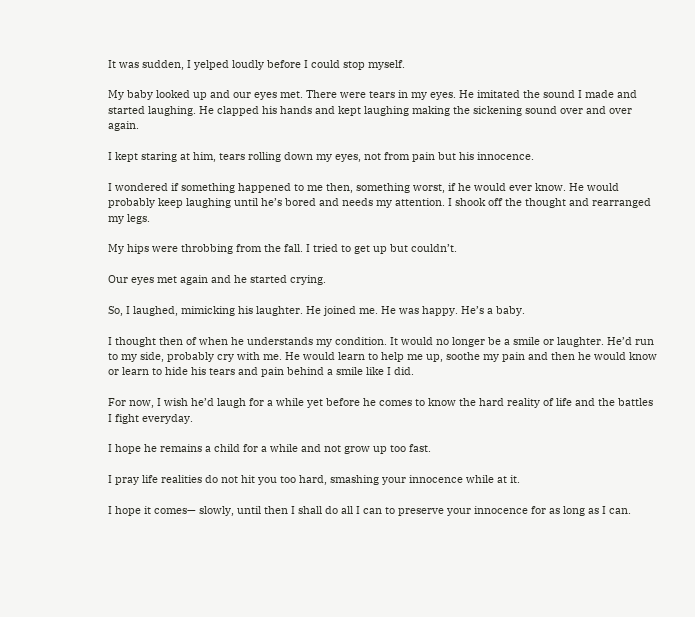It was sudden, I yelped loudly before I could stop myself.

My baby looked up and our eyes met. There were tears in my eyes. He imitated the sound I made and started laughing. He clapped his hands and kept laughing making the sickening sound over and over again.

I kept staring at him, tears rolling down my eyes, not from pain but his innocence.

I wondered if something happened to me then, something worst, if he would ever know. He would probably keep laughing until he’s bored and needs my attention. I shook off the thought and rearranged my legs.

My hips were throbbing from the fall. I tried to get up but couldn’t.

Our eyes met again and he started crying.

So, I laughed, mimicking his laughter. He joined me. He was happy. He’s a baby.

I thought then of when he understands my condition. It would no longer be a smile or laughter. He’d run to my side, probably cry with me. He would learn to help me up, soothe my pain and then he would know or learn to hide his tears and pain behind a smile like I did.

For now, I wish he’d laugh for a while yet before he comes to know the hard reality of life and the battles I fight everyday.

I hope he remains a child for a while and not grow up too fast.

I pray life realities do not hit you too hard, smashing your innocence while at it.

I hope it comes— slowly, until then I shall do all I can to preserve your innocence for as long as I can.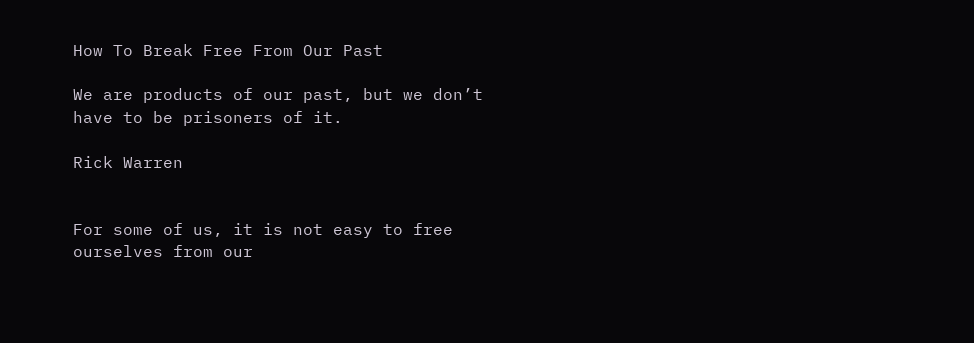How To Break Free From Our Past

We are products of our past, but we don’t have to be prisoners of it.

Rick Warren


For some of us, it is not easy to free ourselves from our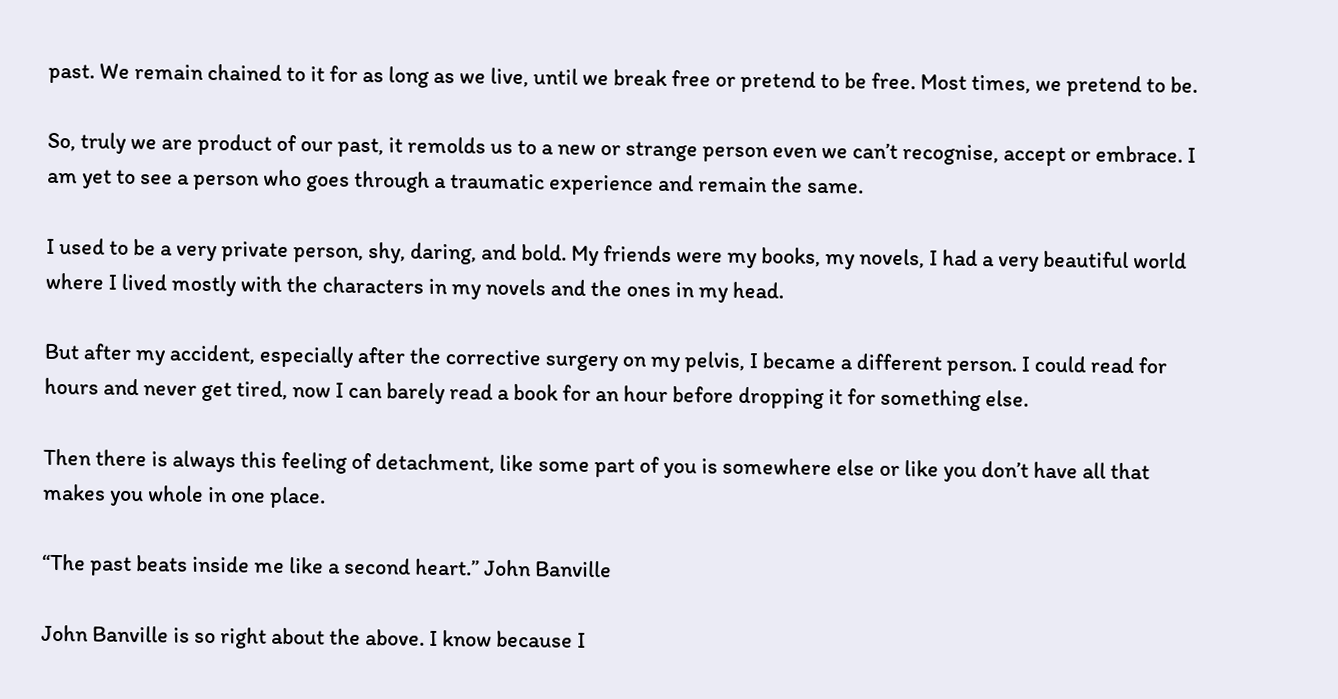past. We remain chained to it for as long as we live, until we break free or pretend to be free. Most times, we pretend to be.

So, truly we are product of our past, it remolds us to a new or strange person even we can’t recognise, accept or embrace. I am yet to see a person who goes through a traumatic experience and remain the same.

I used to be a very private person, shy, daring, and bold. My friends were my books, my novels, I had a very beautiful world where I lived mostly with the characters in my novels and the ones in my head.

But after my accident, especially after the corrective surgery on my pelvis, I became a different person. I could read for hours and never get tired, now I can barely read a book for an hour before dropping it for something else.

Then there is always this feeling of detachment, like some part of you is somewhere else or like you don’t have all that makes you whole in one place.

“The past beats inside me like a second heart.” John Banville

John Banville is so right about the above. I know because I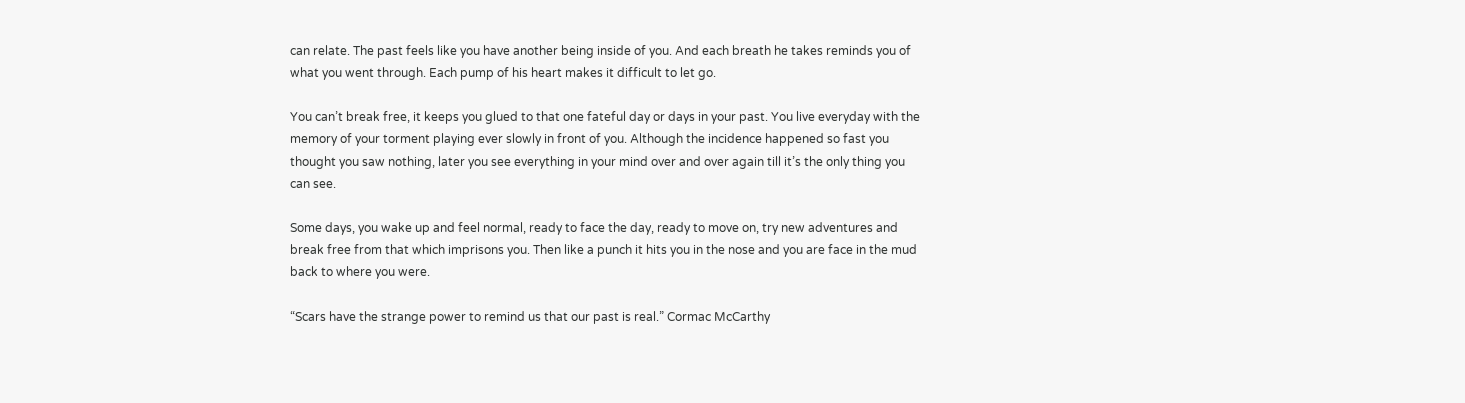can relate. The past feels like you have another being inside of you. And each breath he takes reminds you of what you went through. Each pump of his heart makes it difficult to let go.

You can’t break free, it keeps you glued to that one fateful day or days in your past. You live everyday with the memory of your torment playing ever slowly in front of you. Although the incidence happened so fast you thought you saw nothing, later you see everything in your mind over and over again till it’s the only thing you can see.

Some days, you wake up and feel normal, ready to face the day, ready to move on, try new adventures and break free from that which imprisons you. Then like a punch it hits you in the nose and you are face in the mud back to where you were.

“Scars have the strange power to remind us that our past is real.” Cormac McCarthy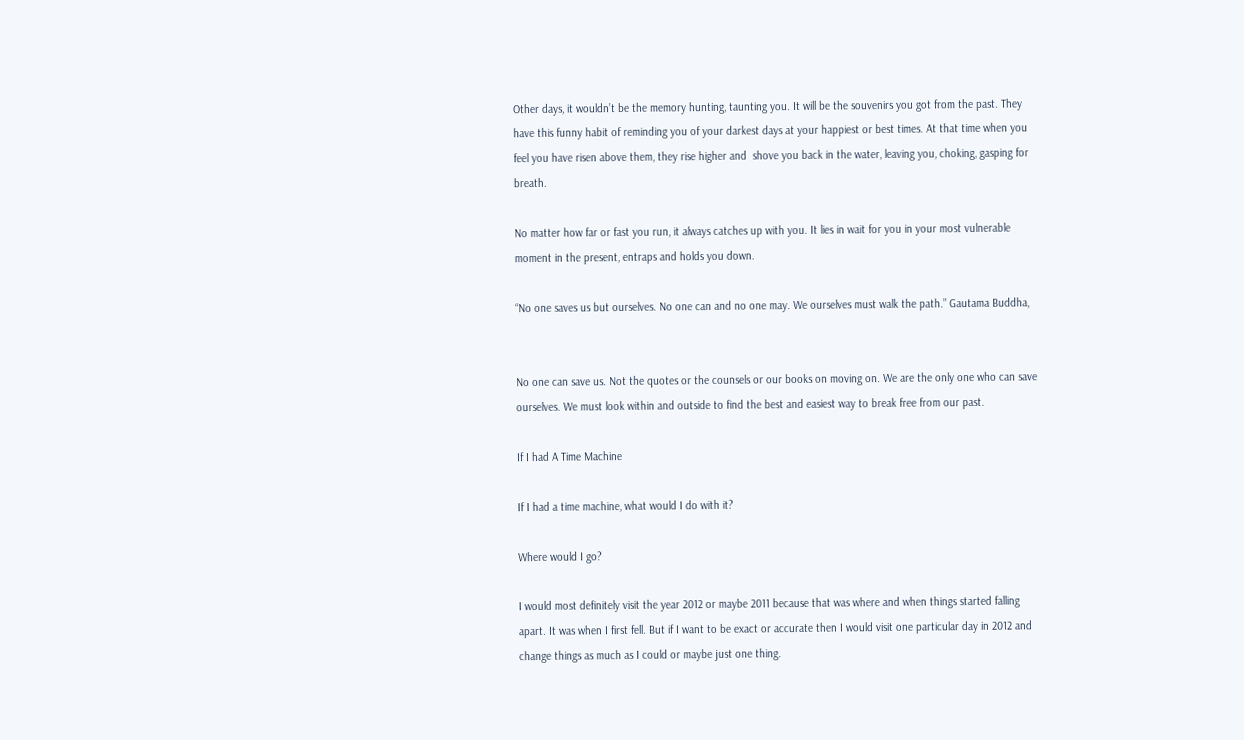Other days, it wouldn’t be the memory hunting, taunting you. It will be the souvenirs you got from the past. They have this funny habit of reminding you of your darkest days at your happiest or best times. At that time when you feel you have risen above them, they rise higher and  shove you back in the water, leaving you, choking, gasping for breath.

No matter how far or fast you run, it always catches up with you. It lies in wait for you in your most vulnerable moment in the present, entraps and holds you down.

“No one saves us but ourselves. No one can and no one may. We ourselves must walk the path.” Gautama Buddha,


No one can save us. Not the quotes or the counsels or our books on moving on. We are the only one who can save ourselves. We must look within and outside to find the best and easiest way to break free from our past.

If I had A Time Machine

If I had a time machine, what would I do with it?

Where would I go?

I would most definitely visit the year 2012 or maybe 2011 because that was where and when things started falling apart. It was when I first fell. But if I want to be exact or accurate then I would visit one particular day in 2012 and change things as much as I could or maybe just one thing.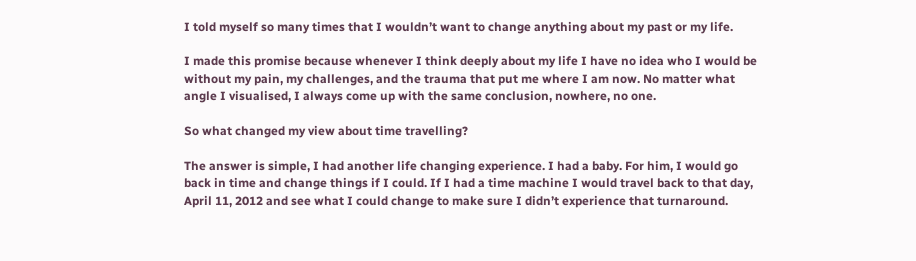I told myself so many times that I wouldn’t want to change anything about my past or my life.

I made this promise because whenever I think deeply about my life I have no idea who I would be without my pain, my challenges, and the trauma that put me where I am now. No matter what angle I visualised, I always come up with the same conclusion, nowhere, no one.

So what changed my view about time travelling?

The answer is simple, I had another life changing experience. I had a baby. For him, I would go back in time and change things if I could. If I had a time machine I would travel back to that day, April 11, 2012 and see what I could change to make sure I didn’t experience that turnaround.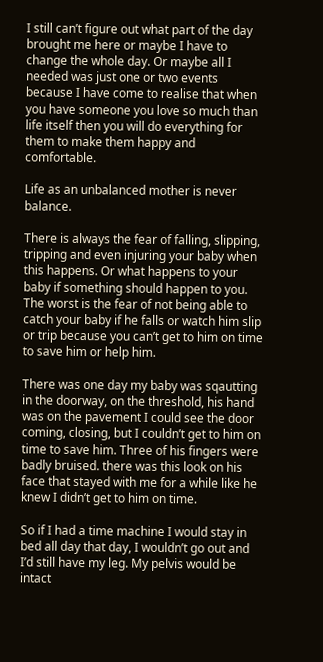I still can’t figure out what part of the day brought me here or maybe I have to change the whole day. Or maybe all I needed was just one or two events because I have come to realise that when you have someone you love so much than life itself then you will do everything for them to make them happy and comfortable.

Life as an unbalanced mother is never balance.

There is always the fear of falling, slipping, tripping and even injuring your baby when this happens. Or what happens to your baby if something should happen to you. The worst is the fear of not being able to catch your baby if he falls or watch him slip or trip because you can’t get to him on time to save him or help him.

There was one day my baby was sqautting in the doorway, on the threshold, his hand was on the pavement I could see the door coming, closing, but I couldn’t get to him on time to save him. Three of his fingers were badly bruised. there was this look on his face that stayed with me for a while like he knew I didn’t get to him on time.

So if I had a time machine I would stay in bed all day that day, I wouldn’t go out and I’d still have my leg. My pelvis would be intact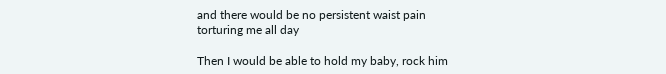and there would be no persistent waist pain torturing me all day

Then I would be able to hold my baby, rock him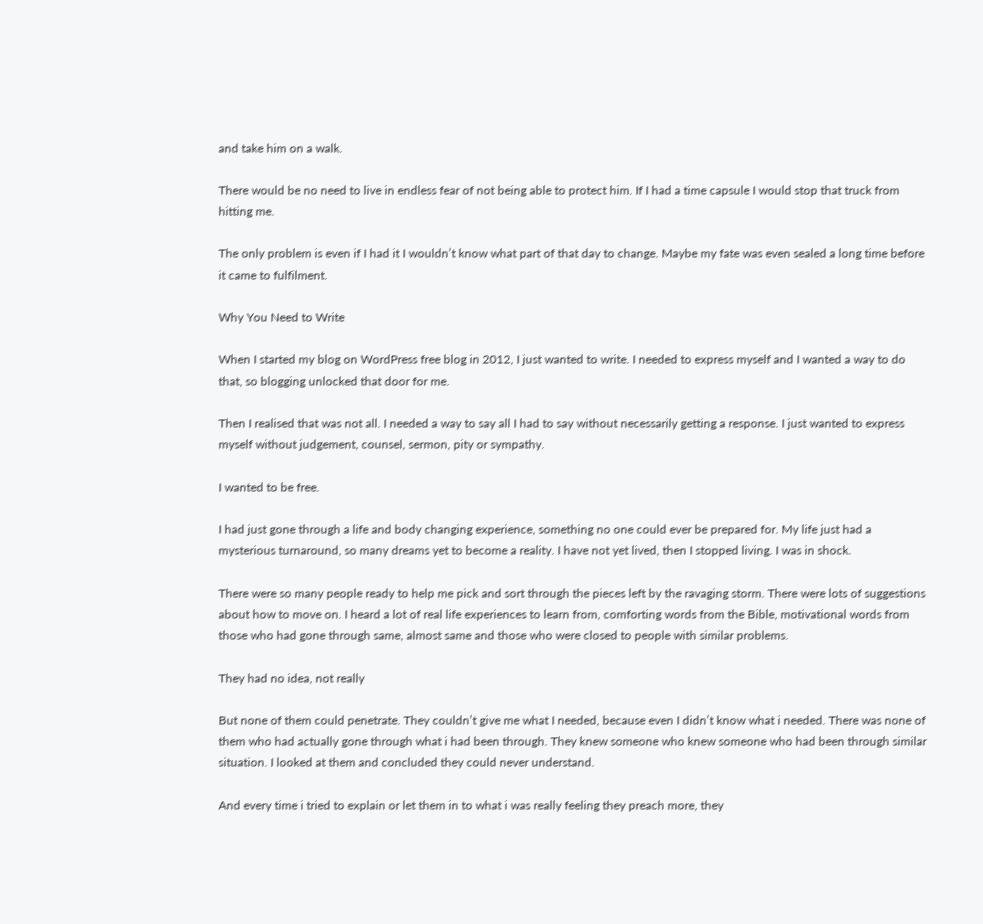and take him on a walk.

There would be no need to live in endless fear of not being able to protect him. If I had a time capsule I would stop that truck from hitting me.

The only problem is even if I had it I wouldn’t know what part of that day to change. Maybe my fate was even sealed a long time before it came to fulfilment.

Why You Need to Write

When I started my blog on WordPress free blog in 2012, I just wanted to write. I needed to express myself and I wanted a way to do that, so blogging unlocked that door for me.

Then I realised that was not all. I needed a way to say all I had to say without necessarily getting a response. I just wanted to express myself without judgement, counsel, sermon, pity or sympathy.

I wanted to be free.

I had just gone through a life and body changing experience, something no one could ever be prepared for. My life just had a mysterious turnaround, so many dreams yet to become a reality. I have not yet lived, then I stopped living. I was in shock.

There were so many people ready to help me pick and sort through the pieces left by the ravaging storm. There were lots of suggestions about how to move on. I heard a lot of real life experiences to learn from, comforting words from the Bible, motivational words from those who had gone through same, almost same and those who were closed to people with similar problems.

They had no idea, not really

But none of them could penetrate. They couldn’t give me what I needed, because even I didn’t know what i needed. There was none of them who had actually gone through what i had been through. They knew someone who knew someone who had been through similar situation. I looked at them and concluded they could never understand.

And every time i tried to explain or let them in to what i was really feeling they preach more, they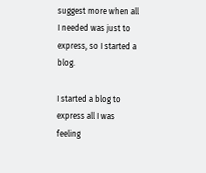suggest more when all I needed was just to express, so I started a blog.

I started a blog to express all I was feeling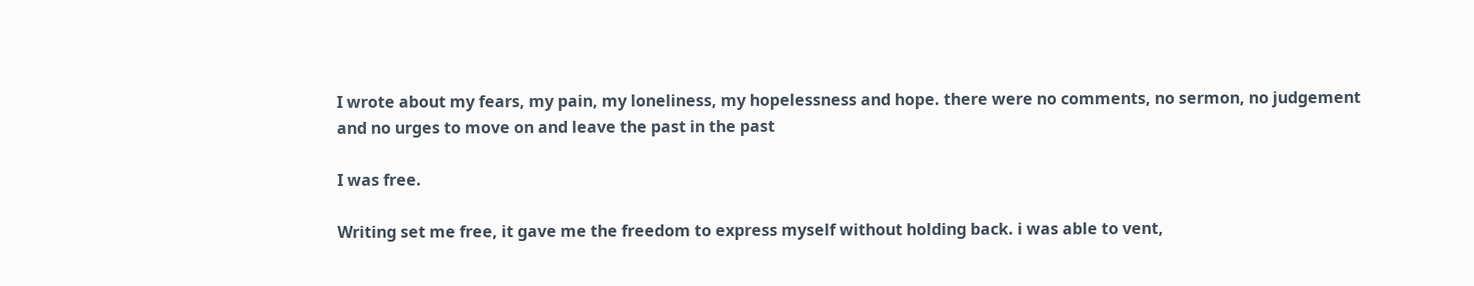I wrote about my fears, my pain, my loneliness, my hopelessness and hope. there were no comments, no sermon, no judgement and no urges to move on and leave the past in the past

I was free.

Writing set me free, it gave me the freedom to express myself without holding back. i was able to vent,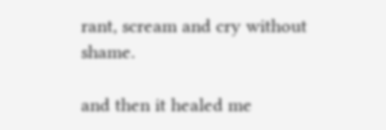rant, scream and cry without shame.

and then it healed me